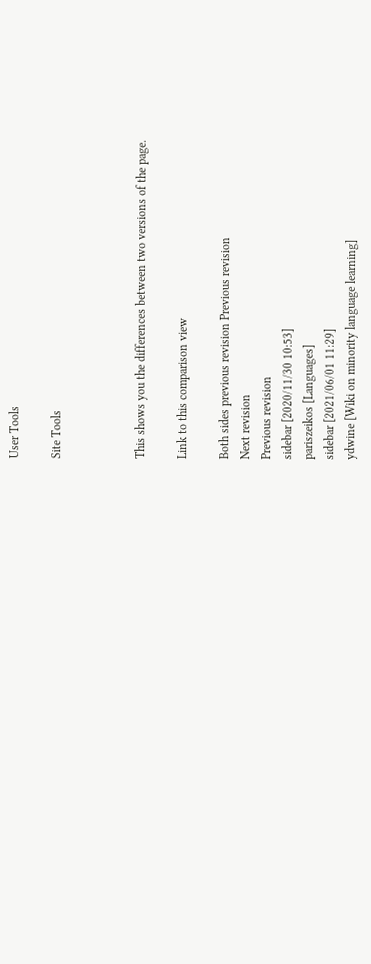User Tools

Site Tools



This shows you the differences between two versions of the page.

Link to this comparison view

Both sides previous revision Previous revision
Next revision
Previous revision
sidebar [2020/11/30 10:53]
pariszeikos [Languages]
sidebar [2021/06/01 11:29]
ydwine [Wiki on minority language learning]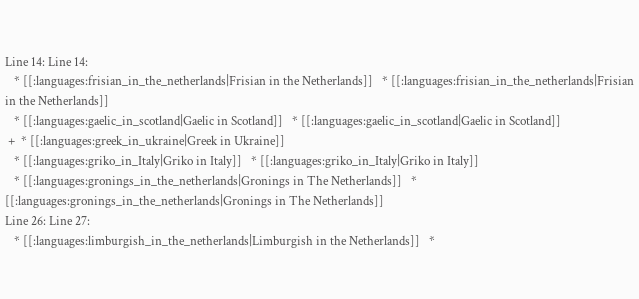Line 14: Line 14:
   * [[:languages:frisian_in_the_netherlands|Frisian in the Netherlands]]   * [[:languages:frisian_in_the_netherlands|Frisian in the Netherlands]]
   * [[:languages:gaelic_in_scotland|Gaelic in Scotland]]   * [[:languages:gaelic_in_scotland|Gaelic in Scotland]]
 +  * [[:languages:greek_in_ukraine|Greek in Ukraine]]
   * [[:languages:griko_in_Italy|Griko in Italy]]   * [[:languages:griko_in_Italy|Griko in Italy]]
   * [[:languages:gronings_in_the_netherlands|Gronings in The Netherlands]]   * [[:languages:gronings_in_the_netherlands|Gronings in The Netherlands]]
Line 26: Line 27:
   * [[:languages:limburgish_in_the_netherlands|Limburgish in the Netherlands]]   *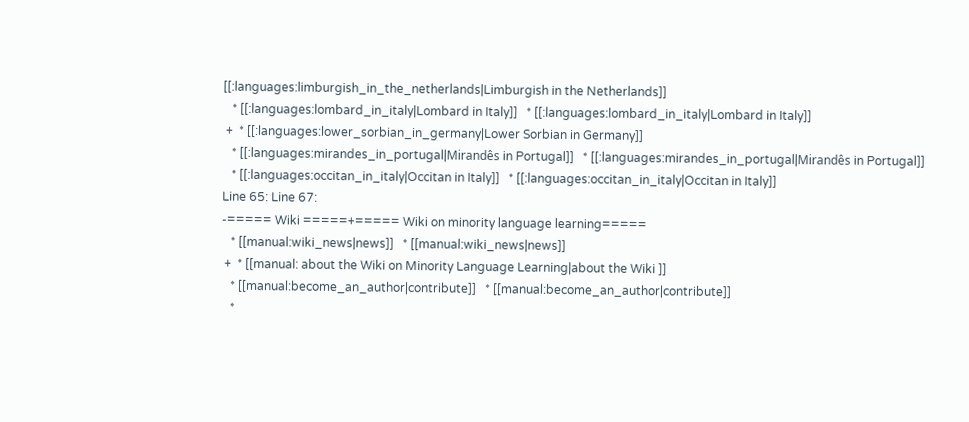[[:languages:limburgish_in_the_netherlands|Limburgish in the Netherlands]]
   * [[:languages:lombard_in_italy|Lombard in Italy]]   * [[:languages:lombard_in_italy|Lombard in Italy]]
 +  * [[:languages:lower_sorbian_in_germany|Lower Sorbian in Germany]]
   * [[:languages:mirandes_in_portugal|Mirandês in Portugal]]   * [[:languages:mirandes_in_portugal|Mirandês in Portugal]]
   * [[:languages:occitan_in_italy|Occitan in Italy]]   * [[:languages:occitan_in_italy|Occitan in Italy]]
Line 65: Line 67:
-===== Wiki =====+===== Wiki on minority language learning=====
   * [[manual:wiki_news|news]]   * [[manual:wiki_news|news]]
 +  * [[manual: about the Wiki on Minority Language Learning|about the Wiki ]]
   * [[manual:become_an_author|contribute]]   * [[manual:become_an_author|contribute]]
   *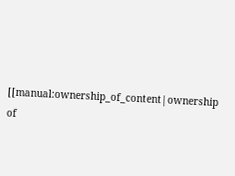[[manual:ownership_of_content|ownership of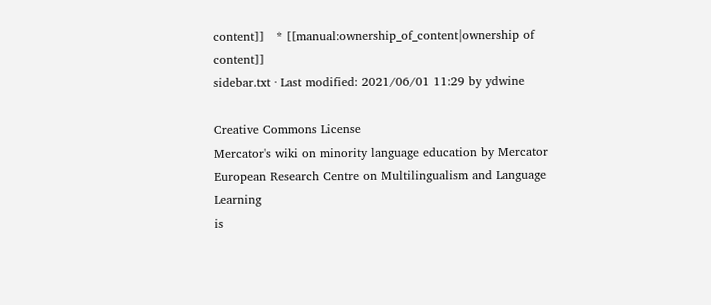content]]   * [[manual:ownership_of_content|ownership of content]]
sidebar.txt · Last modified: 2021/06/01 11:29 by ydwine

Creative Commons License
Mercator's wiki on minority language education by Mercator European Research Centre on Multilingualism and Language Learning
is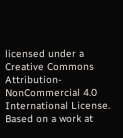licensed under a Creative Commons Attribution-NonCommercial 4.0 International License.
Based on a work at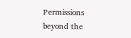Permissions beyond the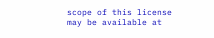scope of this license may be available at